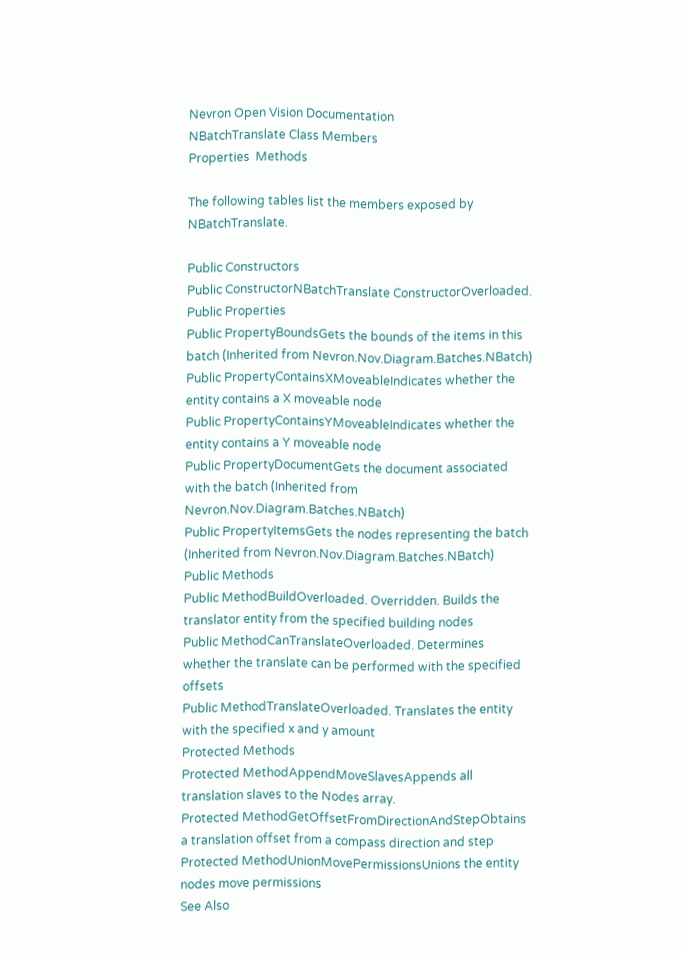Nevron Open Vision Documentation
NBatchTranslate Class Members
Properties  Methods

The following tables list the members exposed by NBatchTranslate.

Public Constructors
Public ConstructorNBatchTranslate ConstructorOverloaded.
Public Properties
Public PropertyBoundsGets the bounds of the items in this batch (Inherited from Nevron.Nov.Diagram.Batches.NBatch)
Public PropertyContainsXMoveableIndicates whether the entity contains a X moveable node
Public PropertyContainsYMoveableIndicates whether the entity contains a Y moveable node
Public PropertyDocumentGets the document associated with the batch (Inherited from Nevron.Nov.Diagram.Batches.NBatch)
Public PropertyItemsGets the nodes representing the batch (Inherited from Nevron.Nov.Diagram.Batches.NBatch)
Public Methods
Public MethodBuildOverloaded. Overridden. Builds the translator entity from the specified building nodes
Public MethodCanTranslateOverloaded. Determines whether the translate can be performed with the specified offsets
Public MethodTranslateOverloaded. Translates the entity with the specified x and y amount
Protected Methods
Protected MethodAppendMoveSlavesAppends all translation slaves to the Nodes array.
Protected MethodGetOffsetFromDirectionAndStepObtains a translation offset from a compass direction and step
Protected MethodUnionMovePermissionsUnions the entity nodes move permissions
See Also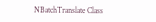NBatchTranslate Class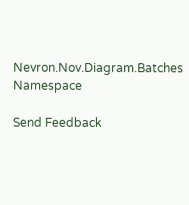Nevron.Nov.Diagram.Batches Namespace

Send Feedback